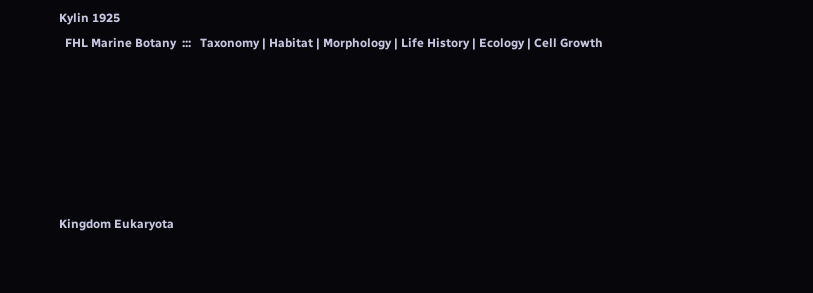Kylin 1925
  FHL Marine Botany  :::   Taxonomy | Habitat | Morphology | Life History | Ecology | Cell Growth






Kingdom Eukaryota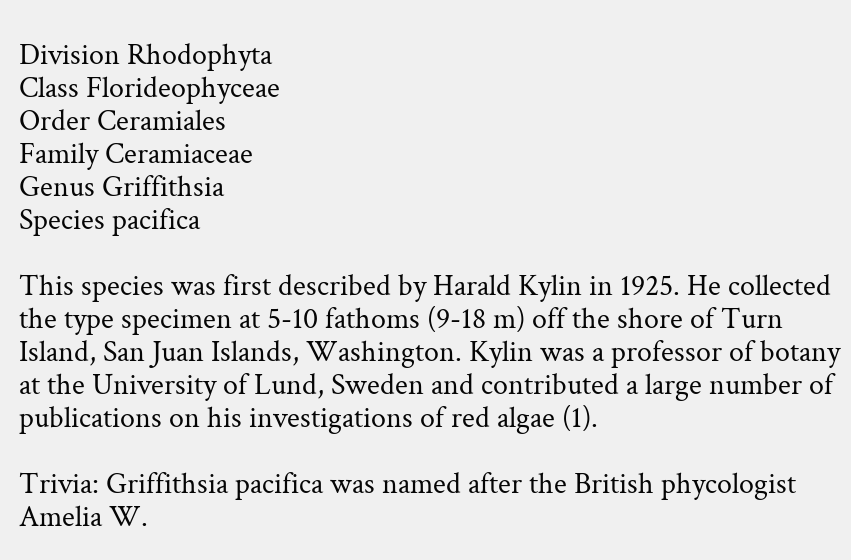Division Rhodophyta
Class Florideophyceae
Order Ceramiales
Family Ceramiaceae
Genus Griffithsia
Species pacifica

This species was first described by Harald Kylin in 1925. He collected the type specimen at 5-10 fathoms (9-18 m) off the shore of Turn Island, San Juan Islands, Washington. Kylin was a professor of botany at the University of Lund, Sweden and contributed a large number of publications on his investigations of red algae (1).

Trivia: Griffithsia pacifica was named after the British phycologist Amelia W.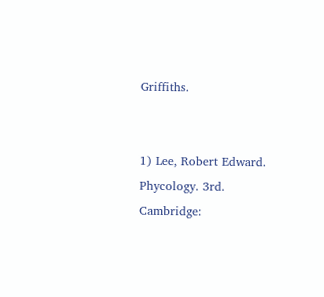Griffiths.


1) Lee, Robert Edward. Phycology. 3rd. Cambridge: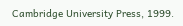Cambridge University Press, 1999.